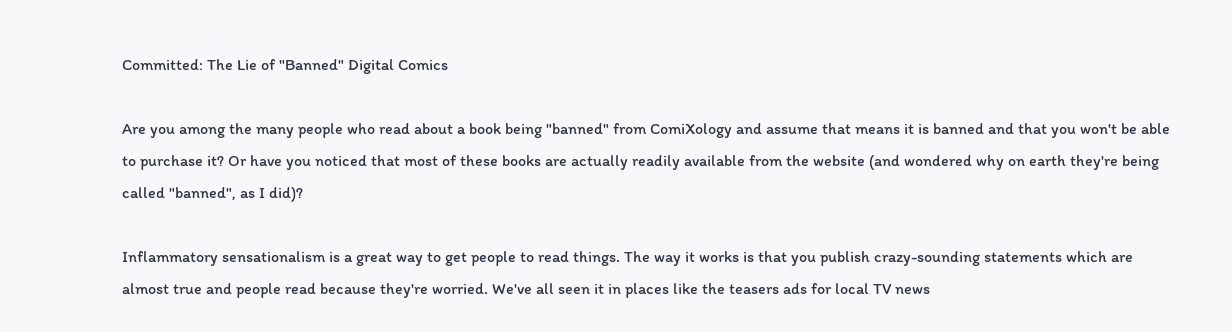Committed: The Lie of "Banned" Digital Comics

Are you among the many people who read about a book being "banned" from ComiXology and assume that means it is banned and that you won't be able to purchase it? Or have you noticed that most of these books are actually readily available from the website (and wondered why on earth they're being called "banned", as I did)?

Inflammatory sensationalism is a great way to get people to read things. The way it works is that you publish crazy-sounding statements which are almost true and people read because they're worried. We've all seen it in places like the teasers ads for local TV news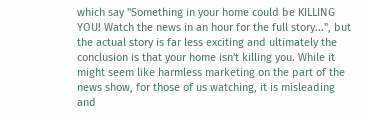which say "Something in your home could be KILLING YOU! Watch the news in an hour for the full story...", but the actual story is far less exciting and ultimately the conclusion is that your home isn't killing you. While it might seem like harmless marketing on the part of the news show, for those of us watching, it is misleading and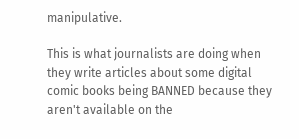manipulative.

This is what journalists are doing when they write articles about some digital comic books being BANNED because they aren't available on the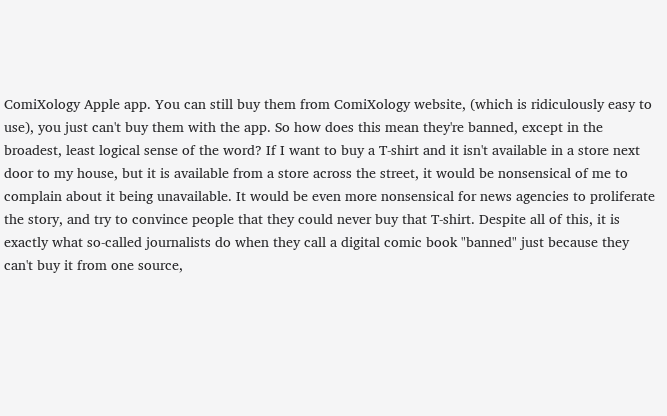ComiXology Apple app. You can still buy them from ComiXology website, (which is ridiculously easy to use), you just can't buy them with the app. So how does this mean they're banned, except in the broadest, least logical sense of the word? If I want to buy a T-shirt and it isn't available in a store next door to my house, but it is available from a store across the street, it would be nonsensical of me to complain about it being unavailable. It would be even more nonsensical for news agencies to proliferate the story, and try to convince people that they could never buy that T-shirt. Despite all of this, it is exactly what so-called journalists do when they call a digital comic book "banned" just because they can't buy it from one source,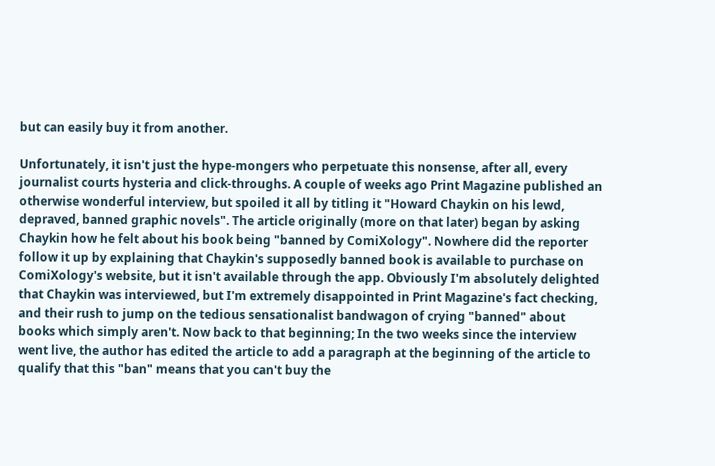but can easily buy it from another.

Unfortunately, it isn't just the hype-mongers who perpetuate this nonsense, after all, every journalist courts hysteria and click-throughs. A couple of weeks ago Print Magazine published an otherwise wonderful interview, but spoiled it all by titling it "Howard Chaykin on his lewd, depraved, banned graphic novels". The article originally (more on that later) began by asking Chaykin how he felt about his book being "banned by ComiXology". Nowhere did the reporter follow it up by explaining that Chaykin's supposedly banned book is available to purchase on ComiXology's website, but it isn't available through the app. Obviously I'm absolutely delighted that Chaykin was interviewed, but I'm extremely disappointed in Print Magazine's fact checking, and their rush to jump on the tedious sensationalist bandwagon of crying "banned" about books which simply aren't. Now back to that beginning; In the two weeks since the interview went live, the author has edited the article to add a paragraph at the beginning of the article to qualify that this "ban" means that you can't buy the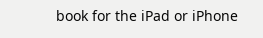book for the iPad or iPhone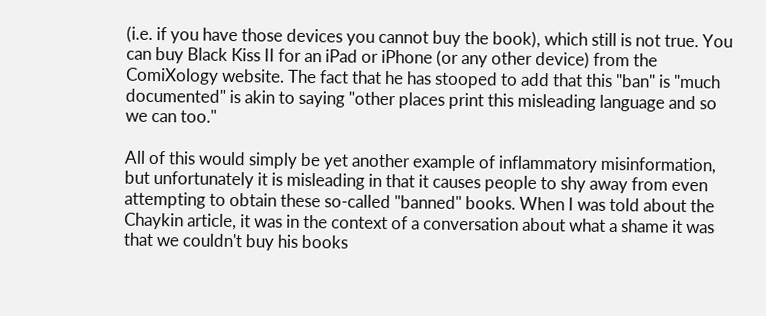(i.e. if you have those devices you cannot buy the book), which still is not true. You can buy Black Kiss II for an iPad or iPhone (or any other device) from the ComiXology website. The fact that he has stooped to add that this "ban" is "much documented" is akin to saying "other places print this misleading language and so we can too."

All of this would simply be yet another example of inflammatory misinformation, but unfortunately it is misleading in that it causes people to shy away from even attempting to obtain these so-called "banned" books. When I was told about the Chaykin article, it was in the context of a conversation about what a shame it was that we couldn't buy his books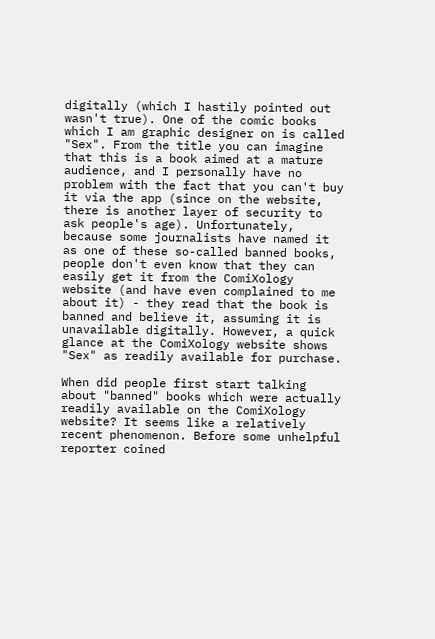digitally (which I hastily pointed out wasn't true). One of the comic books which I am graphic designer on is called "Sex". From the title you can imagine that this is a book aimed at a mature audience, and I personally have no problem with the fact that you can't buy it via the app (since on the website, there is another layer of security to ask people's age). Unfortunately, because some journalists have named it as one of these so-called banned books, people don't even know that they can easily get it from the ComiXology website (and have even complained to me about it) - they read that the book is banned and believe it, assuming it is unavailable digitally. However, a quick glance at the ComiXology website shows "Sex" as readily available for purchase.

When did people first start talking about "banned" books which were actually readily available on the ComiXology website? It seems like a relatively recent phenomenon. Before some unhelpful reporter coined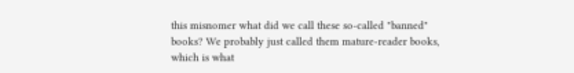this misnomer what did we call these so-called "banned" books? We probably just called them mature-reader books, which is what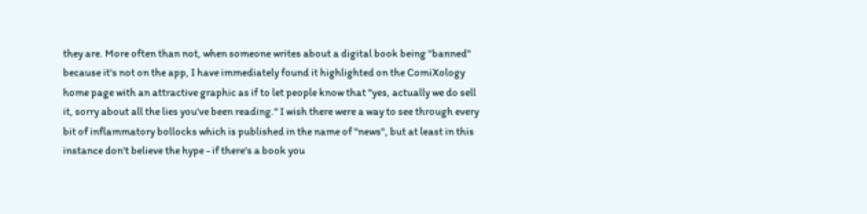they are. More often than not, when someone writes about a digital book being "banned" because it's not on the app, I have immediately found it highlighted on the ComiXology home page with an attractive graphic as if to let people know that "yes, actually we do sell it, sorry about all the lies you've been reading." I wish there were a way to see through every bit of inflammatory bollocks which is published in the name of "news", but at least in this instance don't believe the hype - if there's a book you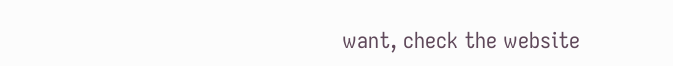want, check the website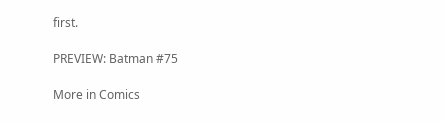first.

PREVIEW: Batman #75

More in Comics